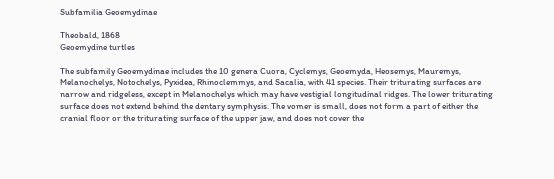Subfamilia Geoemydinae

Theobald, 1868
Geoemydine turtles

The subfamily Geoemydinae includes the 10 genera Cuora, Cyclemys, Geoemyda, Heosemys, Mauremys, Melanochelys, Notochelys, Pyxidea, Rhinoclemmys, and Sacalia, with 41 species. Their triturating surfaces are narrow and ridgeless, except in Melanochelys which may have vestigial longitudinal ridges. The lower triturating surface does not extend behind the dentary symphysis. The vomer is small, does not form a part of either the cranial floor or the triturating surface of the upper jaw, and does not cover the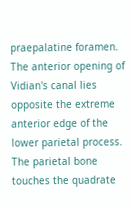praepalatine foramen. The anterior opening of Vidian's canal lies opposite the extreme anterior edge of the lower parietal process. The parietal bone touches the quadrate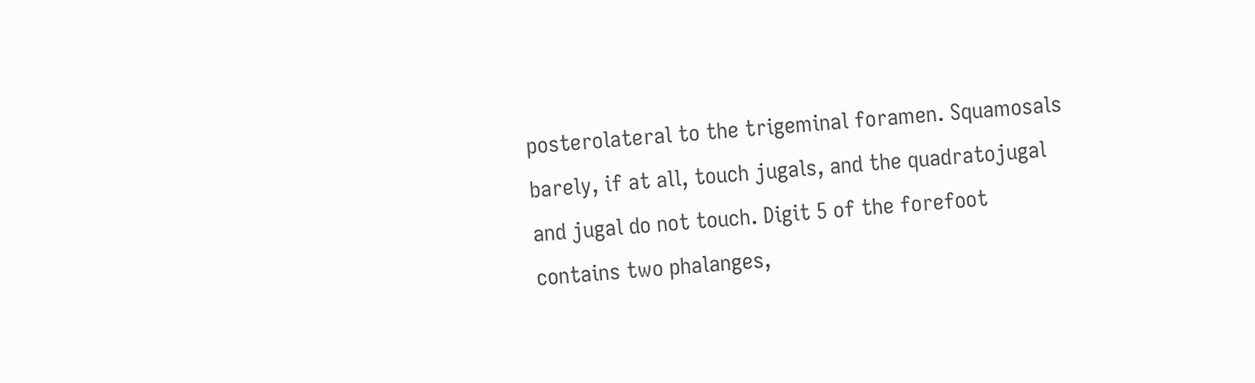posterolateral to the trigeminal foramen. Squamosals barely, if at all, touch jugals, and the quadratojugal and jugal do not touch. Digit 5 of the forefoot contains two phalanges,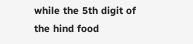while the 5th digit of the hind food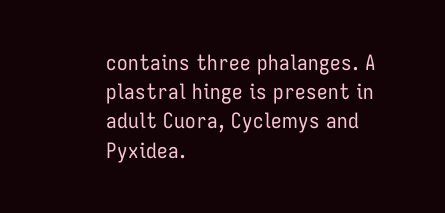contains three phalanges. A plastral hinge is present in adult Cuora, Cyclemys and Pyxidea.